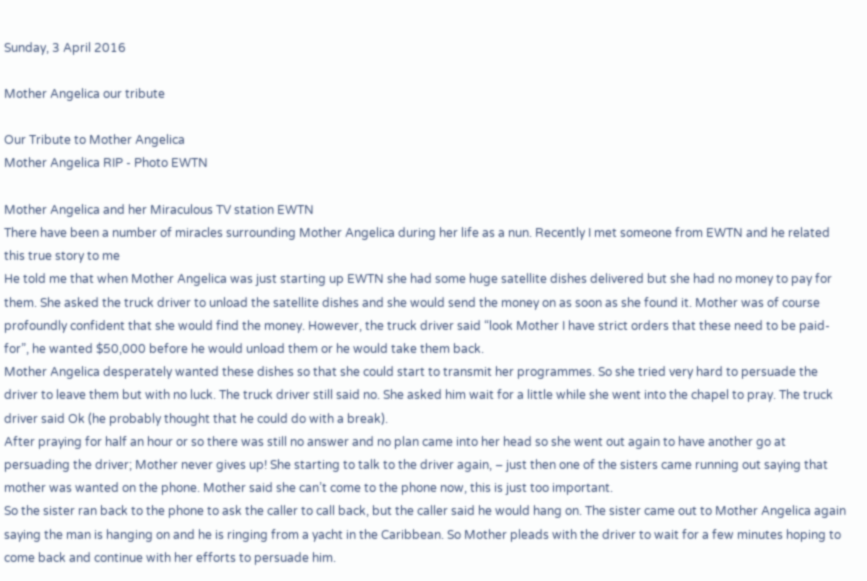Sunday, 3 April 2016

Mother Angelica our tribute

Our Tribute to Mother Angelica
Mother Angelica RIP - Photo EWTN

Mother Angelica and her Miraculous TV station EWTN
There have been a number of miracles surrounding Mother Angelica during her life as a nun. Recently I met someone from EWTN and he related this true story to me
He told me that when Mother Angelica was just starting up EWTN she had some huge satellite dishes delivered but she had no money to pay for them. She asked the truck driver to unload the satellite dishes and she would send the money on as soon as she found it. Mother was of course profoundly confident that she would find the money. However, the truck driver said “look Mother I have strict orders that these need to be paid-for”, he wanted $50,000 before he would unload them or he would take them back.
Mother Angelica desperately wanted these dishes so that she could start to transmit her programmes. So she tried very hard to persuade the driver to leave them but with no luck. The truck driver still said no. She asked him wait for a little while she went into the chapel to pray. The truck driver said Ok (he probably thought that he could do with a break).
After praying for half an hour or so there was still no answer and no plan came into her head so she went out again to have another go at persuading the driver; Mother never gives up! She starting to talk to the driver again, – just then one of the sisters came running out saying that mother was wanted on the phone. Mother said she can’t come to the phone now, this is just too important.
So the sister ran back to the phone to ask the caller to call back, but the caller said he would hang on. The sister came out to Mother Angelica again saying the man is hanging on and he is ringing from a yacht in the Caribbean. So Mother pleads with the driver to wait for a few minutes hoping to come back and continue with her efforts to persuade him.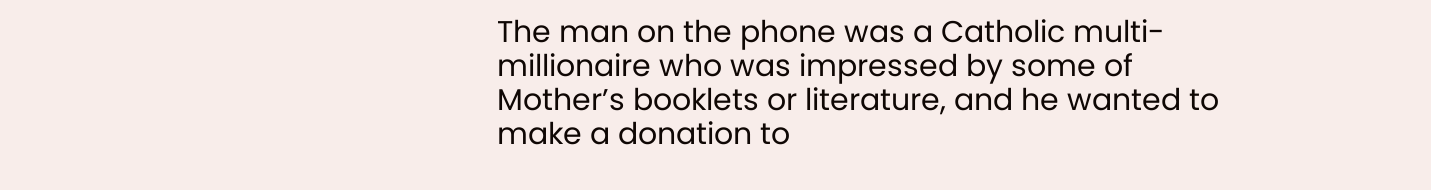The man on the phone was a Catholic multi-millionaire who was impressed by some of Mother’s booklets or literature, and he wanted to make a donation to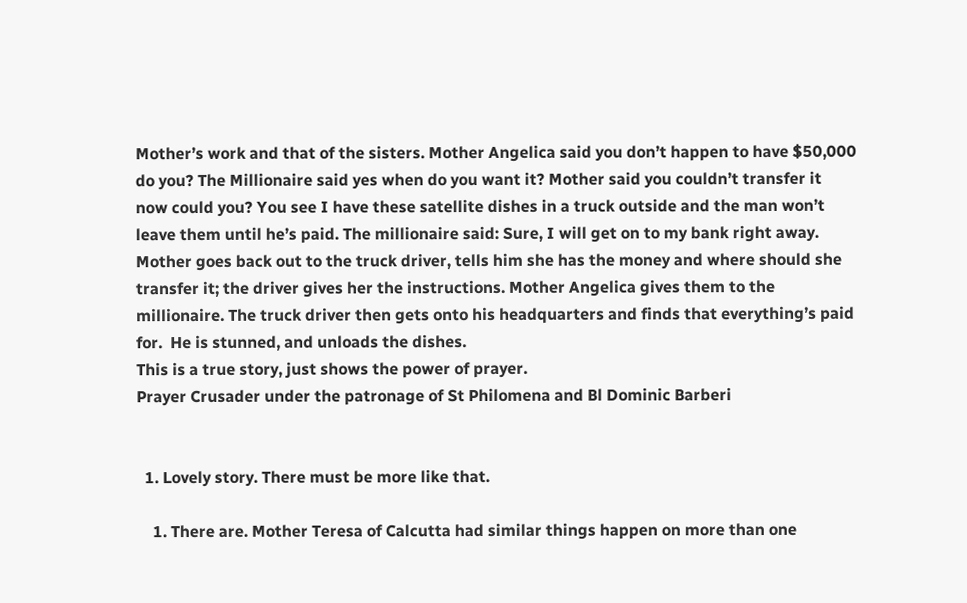Mother’s work and that of the sisters. Mother Angelica said you don’t happen to have $50,000 do you? The Millionaire said yes when do you want it? Mother said you couldn’t transfer it now could you? You see I have these satellite dishes in a truck outside and the man won’t leave them until he’s paid. The millionaire said: Sure, I will get on to my bank right away.  Mother goes back out to the truck driver, tells him she has the money and where should she transfer it; the driver gives her the instructions. Mother Angelica gives them to the millionaire. The truck driver then gets onto his headquarters and finds that everything’s paid for.  He is stunned, and unloads the dishes.
This is a true story, just shows the power of prayer.
Prayer Crusader under the patronage of St Philomena and Bl Dominic Barberi


  1. Lovely story. There must be more like that.

    1. There are. Mother Teresa of Calcutta had similar things happen on more than one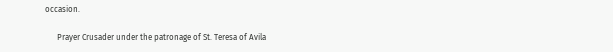occasion.

      Prayer Crusader under the patronage of St. Teresa of Avila